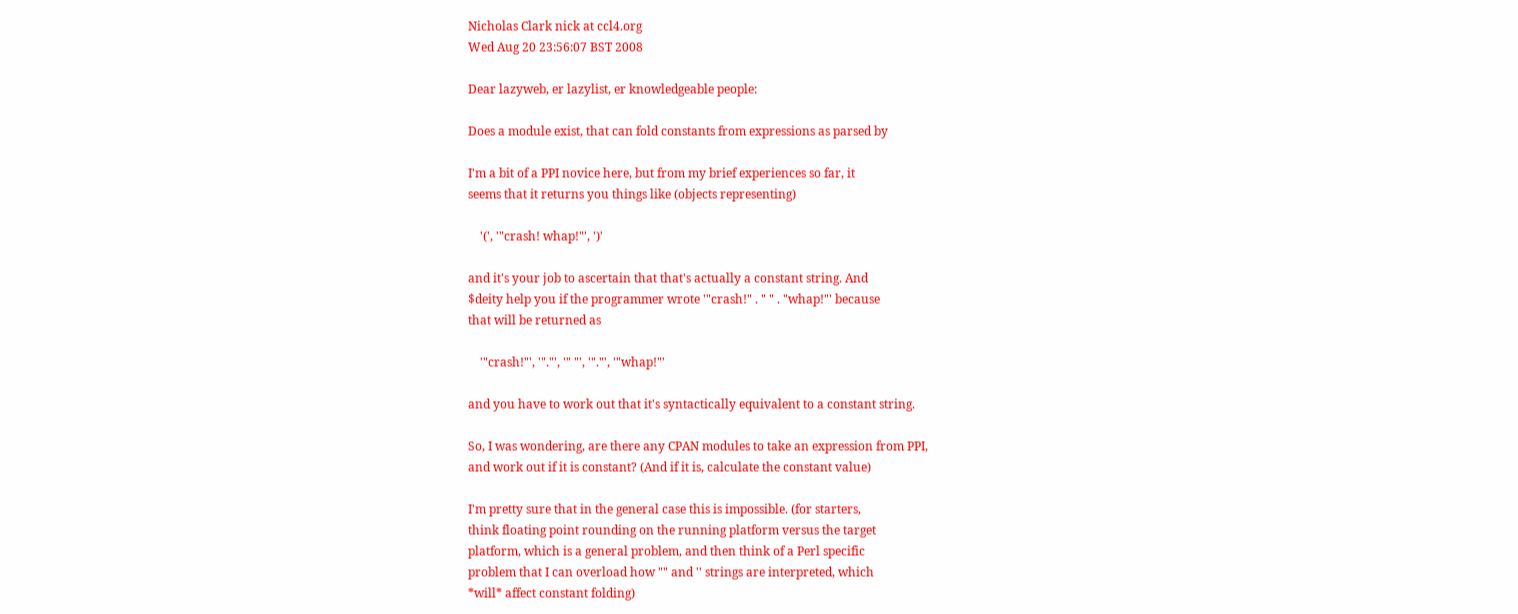Nicholas Clark nick at ccl4.org
Wed Aug 20 23:56:07 BST 2008

Dear lazyweb, er lazylist, er knowledgeable people:

Does a module exist, that can fold constants from expressions as parsed by

I'm a bit of a PPI novice here, but from my brief experiences so far, it
seems that it returns you things like (objects representing)

    '(', '"crash! whap!"', ')'

and it's your job to ascertain that that's actually a constant string. And
$deity help you if the programmer wrote '"crash!" . " " . "whap!"' because
that will be returned as

    '"crash!"', '"."', '" "', '"."', '"whap!"'

and you have to work out that it's syntactically equivalent to a constant string.

So, I was wondering, are there any CPAN modules to take an expression from PPI,
and work out if it is constant? (And if it is, calculate the constant value)

I'm pretty sure that in the general case this is impossible. (for starters,
think floating point rounding on the running platform versus the target
platform, which is a general problem, and then think of a Perl specific
problem that I can overload how "" and '' strings are interpreted, which
*will* affect constant folding)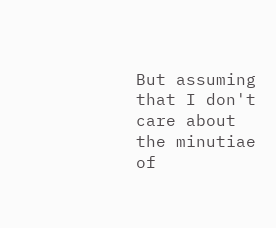But assuming that I don't care about the minutiae of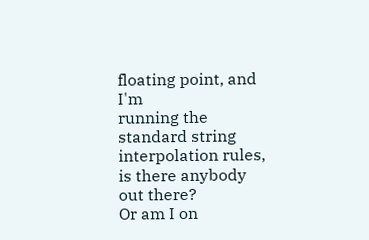floating point, and I'm
running the standard string interpolation rules, is there anybody out there?
Or am I on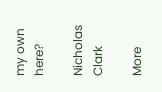my own here?

Nicholas Clark

More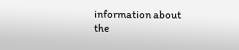information about the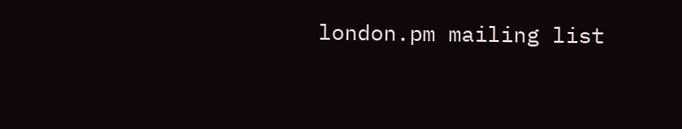london.pm mailing list